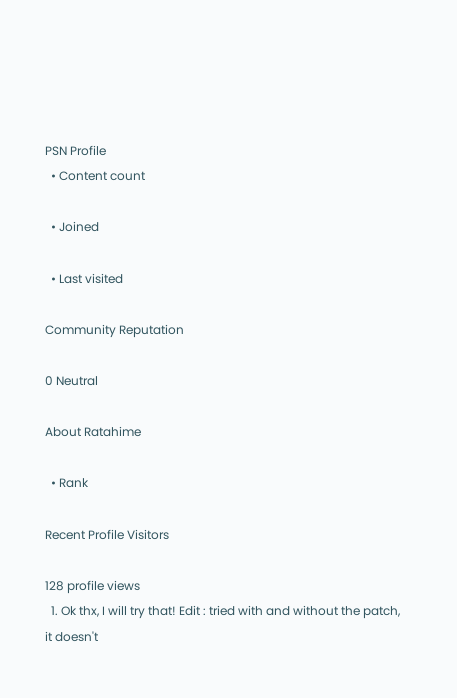PSN Profile
  • Content count

  • Joined

  • Last visited

Community Reputation

0 Neutral

About Ratahime

  • Rank

Recent Profile Visitors

128 profile views
  1. Ok thx, I will try that! Edit : tried with and without the patch, it doesn't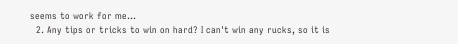seems to work for me...
  2. Any tips or tricks to win on hard? I can't win any rucks, so it is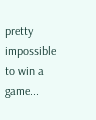pretty impossible to win a game...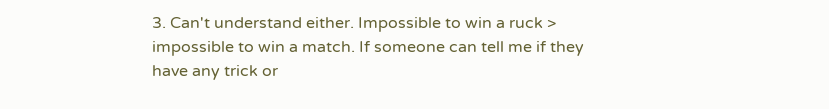3. Can't understand either. Impossible to win a ruck > impossible to win a match. If someone can tell me if they have any trick or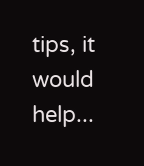tips, it would help...